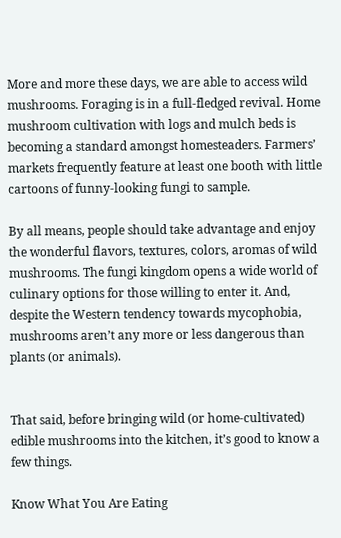More and more these days, we are able to access wild mushrooms. Foraging is in a full-fledged revival. Home mushroom cultivation with logs and mulch beds is becoming a standard amongst homesteaders. Farmers’ markets frequently feature at least one booth with little cartoons of funny-looking fungi to sample.

By all means, people should take advantage and enjoy the wonderful flavors, textures, colors, aromas of wild mushrooms. The fungi kingdom opens a wide world of culinary options for those willing to enter it. And, despite the Western tendency towards mycophobia, mushrooms aren’t any more or less dangerous than plants (or animals).


That said, before bringing wild (or home-cultivated) edible mushrooms into the kitchen, it’s good to know a few things.

Know What You Are Eating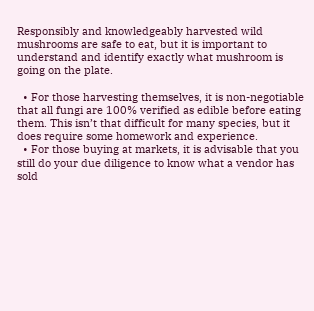Responsibly and knowledgeably harvested wild mushrooms are safe to eat, but it is important to understand and identify exactly what mushroom is going on the plate.

  • For those harvesting themselves, it is non-negotiable that all fungi are 100% verified as edible before eating them. This isn’t that difficult for many species, but it does require some homework and experience.
  • For those buying at markets, it is advisable that you still do your due diligence to know what a vendor has sold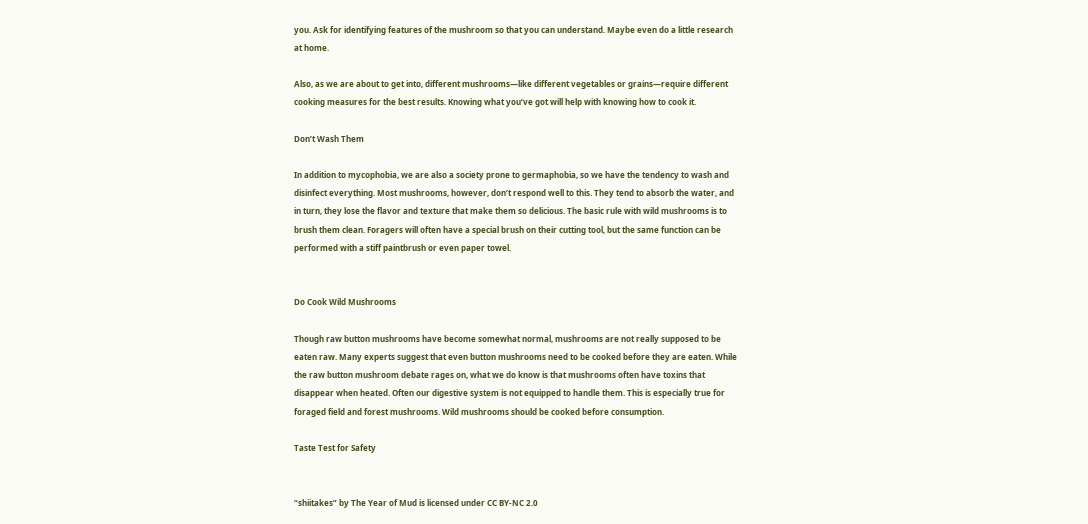you. Ask for identifying features of the mushroom so that you can understand. Maybe even do a little research at home.

Also, as we are about to get into, different mushrooms—like different vegetables or grains—require different cooking measures for the best results. Knowing what you’ve got will help with knowing how to cook it.

Don’t Wash Them

In addition to mycophobia, we are also a society prone to germaphobia, so we have the tendency to wash and disinfect everything. Most mushrooms, however, don’t respond well to this. They tend to absorb the water, and in turn, they lose the flavor and texture that make them so delicious. The basic rule with wild mushrooms is to brush them clean. Foragers will often have a special brush on their cutting tool, but the same function can be performed with a stiff paintbrush or even paper towel.


Do Cook Wild Mushrooms

Though raw button mushrooms have become somewhat normal, mushrooms are not really supposed to be eaten raw. Many experts suggest that even button mushrooms need to be cooked before they are eaten. While the raw button mushroom debate rages on, what we do know is that mushrooms often have toxins that disappear when heated. Often our digestive system is not equipped to handle them. This is especially true for foraged field and forest mushrooms. Wild mushrooms should be cooked before consumption.

Taste Test for Safety


“shiitakes” by The Year of Mud is licensed under CC BY-NC 2.0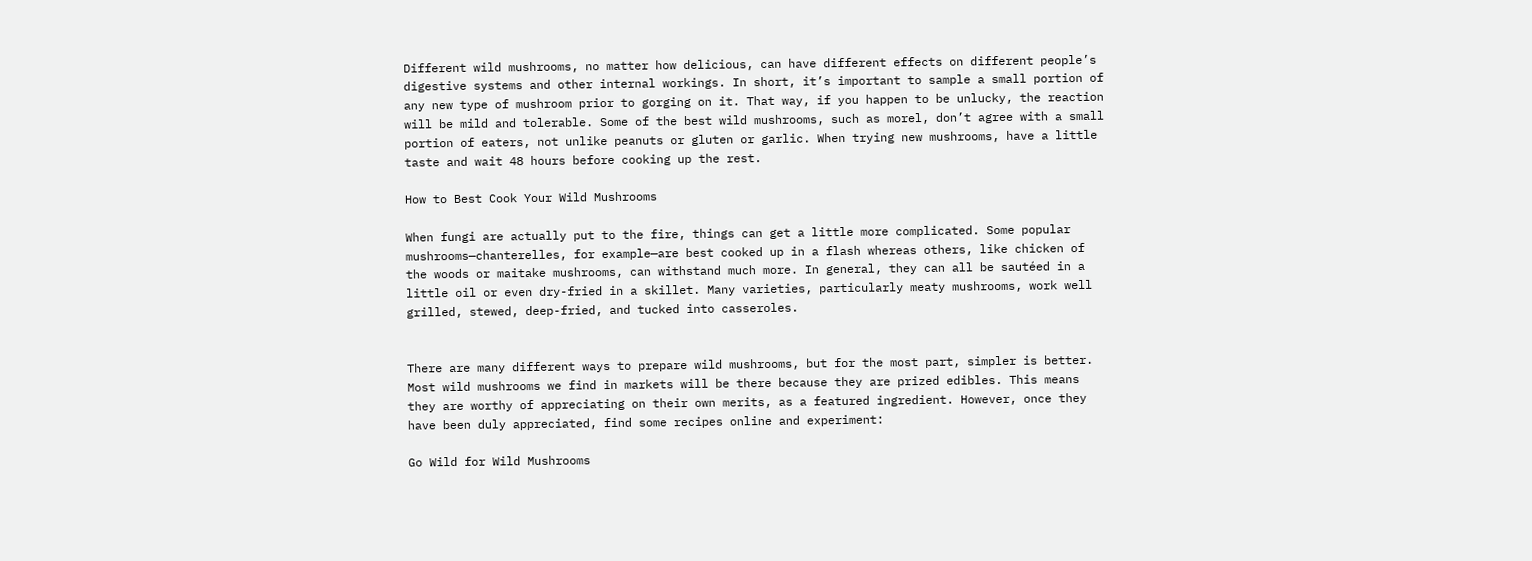Different wild mushrooms, no matter how delicious, can have different effects on different people’s digestive systems and other internal workings. In short, it’s important to sample a small portion of any new type of mushroom prior to gorging on it. That way, if you happen to be unlucky, the reaction will be mild and tolerable. Some of the best wild mushrooms, such as morel, don’t agree with a small portion of eaters, not unlike peanuts or gluten or garlic. When trying new mushrooms, have a little taste and wait 48 hours before cooking up the rest.

How to Best Cook Your Wild Mushrooms

When fungi are actually put to the fire, things can get a little more complicated. Some popular mushrooms—chanterelles, for example—are best cooked up in a flash whereas others, like chicken of the woods or maitake mushrooms, can withstand much more. In general, they can all be sautéed in a little oil or even dry-fried in a skillet. Many varieties, particularly meaty mushrooms, work well grilled, stewed, deep-fried, and tucked into casseroles.


There are many different ways to prepare wild mushrooms, but for the most part, simpler is better. Most wild mushrooms we find in markets will be there because they are prized edibles. This means they are worthy of appreciating on their own merits, as a featured ingredient. However, once they have been duly appreciated, find some recipes online and experiment:

Go Wild for Wild Mushrooms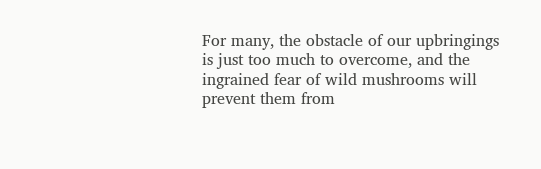For many, the obstacle of our upbringings is just too much to overcome, and the ingrained fear of wild mushrooms will prevent them from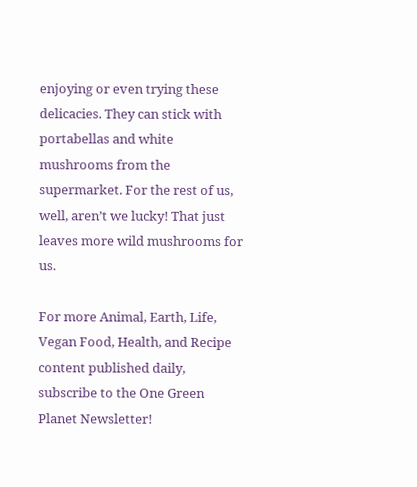enjoying or even trying these delicacies. They can stick with portabellas and white mushrooms from the supermarket. For the rest of us, well, aren’t we lucky! That just leaves more wild mushrooms for us.

For more Animal, Earth, Life, Vegan Food, Health, and Recipe content published daily, subscribe to the One Green Planet Newsletter!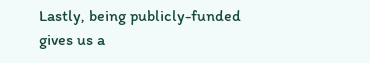Lastly, being publicly-funded gives us a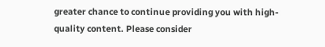greater chance to continue providing you with high-quality content. Please consider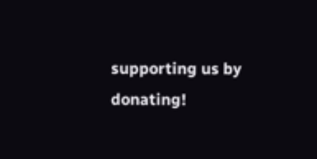supporting us by donating!